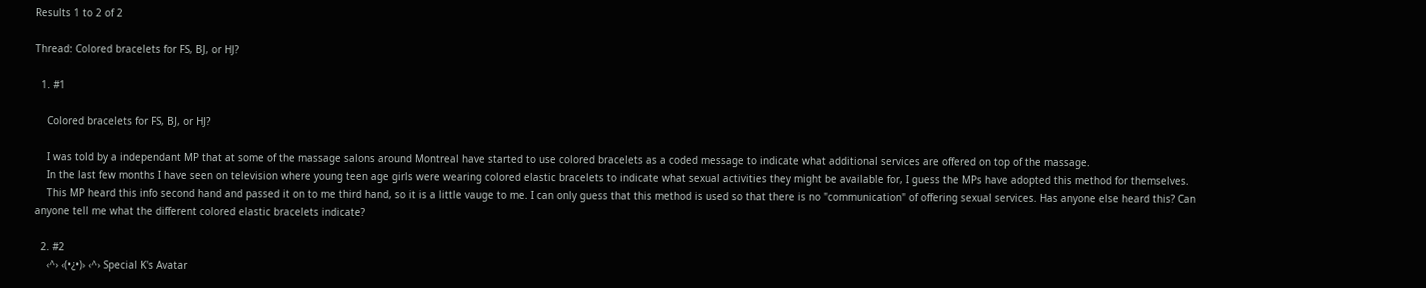Results 1 to 2 of 2

Thread: Colored bracelets for FS, BJ, or HJ?

  1. #1

    Colored bracelets for FS, BJ, or HJ?

    I was told by a independant MP that at some of the massage salons around Montreal have started to use colored bracelets as a coded message to indicate what additional services are offered on top of the massage.
    In the last few months I have seen on television where young teen age girls were wearing colored elastic bracelets to indicate what sexual activities they might be available for, I guess the MPs have adopted this method for themselves.
    This MP heard this info second hand and passed it on to me third hand, so it is a little vauge to me. I can only guess that this method is used so that there is no "communication" of offering sexual services. Has anyone else heard this? Can anyone tell me what the different colored elastic bracelets indicate?

  2. #2
    ‹^› ‹(•¿•)› ‹^› Special K's Avatar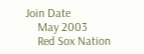Join Date
    May 2003
    Red Sox Nation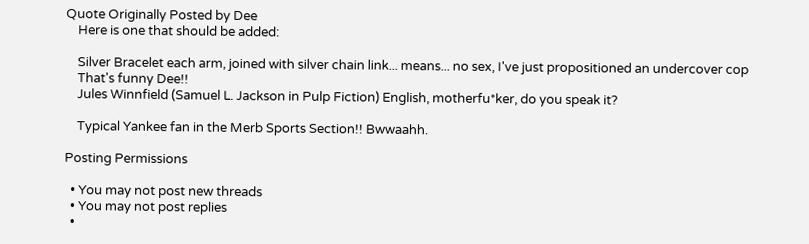Quote Originally Posted by Dee
    Here is one that should be added:

    Silver Bracelet each arm, joined with silver chain link... means... no sex, I've just propositioned an undercover cop
    That's funny Dee!!
    Jules Winnfield (Samuel L. Jackson in Pulp Fiction) English, motherfu*ker, do you speak it?

    Typical Yankee fan in the Merb Sports Section!! Bwwaahh.

Posting Permissions

  • You may not post new threads
  • You may not post replies
  •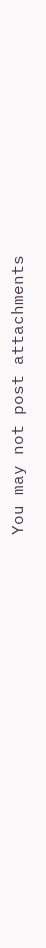You may not post attachments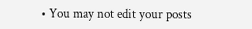• You may not edit your posts